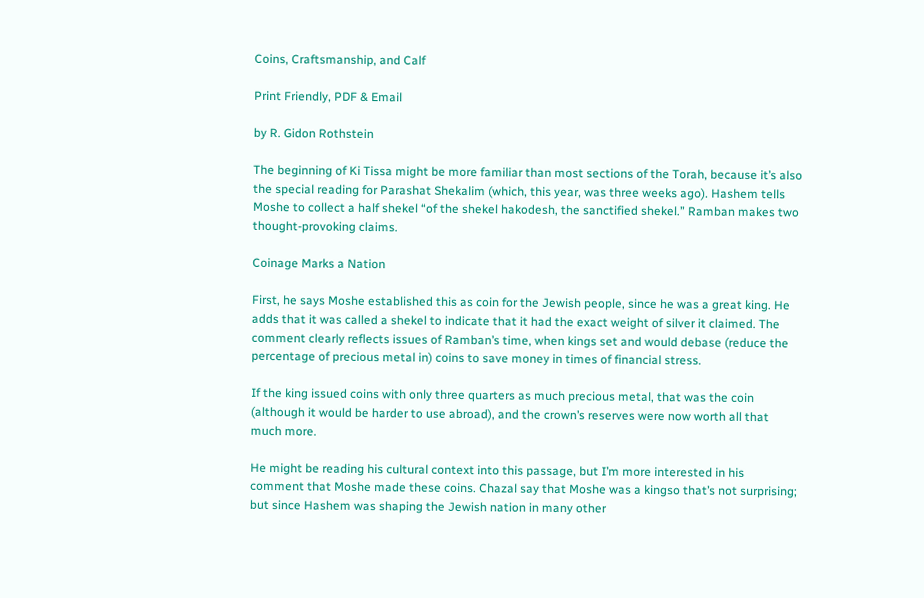Coins, Craftsmanship, and Calf

Print Friendly, PDF & Email

by R. Gidon Rothstein

The beginning of Ki Tissa might be more familiar than most sections of the Torah, because it’s also the special reading for Parashat Shekalim (which, this year, was three weeks ago). Hashem tells Moshe to collect a half shekel “of the shekel hakodesh, the sanctified shekel.” Ramban makes two thought-provoking claims.

Coinage Marks a Nation

First, he says Moshe established this as coin for the Jewish people, since he was a great king. He adds that it was called a shekel to indicate that it had the exact weight of silver it claimed. The comment clearly reflects issues of Ramban’s time, when kings set and would debase (reduce the percentage of precious metal in) coins to save money in times of financial stress.

If the king issued coins with only three quarters as much precious metal, that was the coin (although it would be harder to use abroad), and the crown’s reserves were now worth all that much more.

He might be reading his cultural context into this passage, but I’m more interested in his comment that Moshe made these coins. Chazal say that Moshe was a kingso that’s not surprising; but since Hashem was shaping the Jewish nation in many other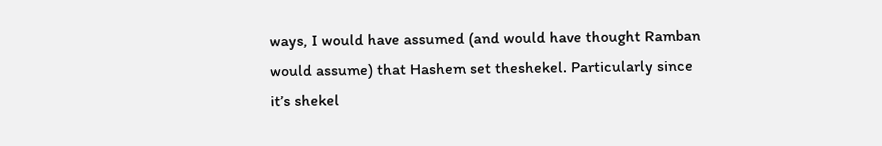ways, I would have assumed (and would have thought Ramban would assume) that Hashem set theshekel. Particularly since it’s shekel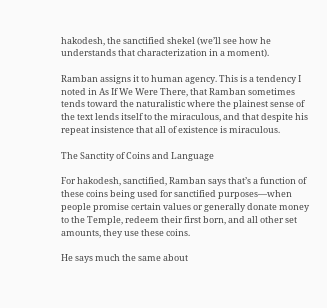hakodesh, the sanctified shekel (we’ll see how he understands that characterization in a moment).

Ramban assigns it to human agency. This is a tendency I noted in As If We Were There, that Ramban sometimes tends toward the naturalistic where the plainest sense of the text lends itself to the miraculous, and that despite his repeat insistence that all of existence is miraculous.

The Sanctity of Coins and Language

For hakodesh, sanctified, Ramban says that’s a function of these coins being used for sanctified purposes—when people promise certain values or generally donate money to the Temple, redeem their first born, and all other set amounts, they use these coins.

He says much the same about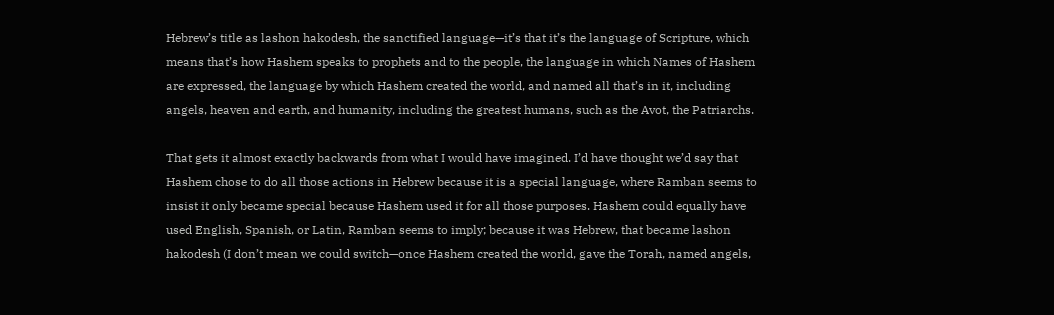Hebrew’s title as lashon hakodesh, the sanctified language—it’s that it’s the language of Scripture, which means that’s how Hashem speaks to prophets and to the people, the language in which Names of Hashem are expressed, the language by which Hashem created the world, and named all that’s in it, including angels, heaven and earth, and humanity, including the greatest humans, such as the Avot, the Patriarchs.

That gets it almost exactly backwards from what I would have imagined. I’d have thought we’d say that Hashem chose to do all those actions in Hebrew because it is a special language, where Ramban seems to insist it only became special because Hashem used it for all those purposes. Hashem could equally have used English, Spanish, or Latin, Ramban seems to imply; because it was Hebrew, that became lashon hakodesh (I don’t mean we could switch—once Hashem created the world, gave the Torah, named angels,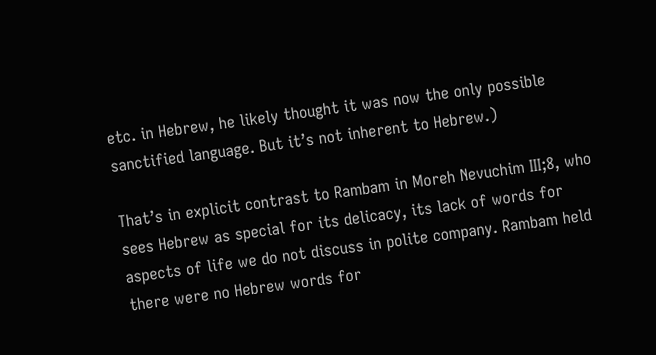etc. in Hebrew, he likely thought it was now the only possible sanctified language. But it’s not inherent to Hebrew.)

That’s in explicit contrast to Rambam in Moreh Nevuchim III;8, who sees Hebrew as special for its delicacy, its lack of words for aspects of life we do not discuss in polite company. Rambam held there were no Hebrew words for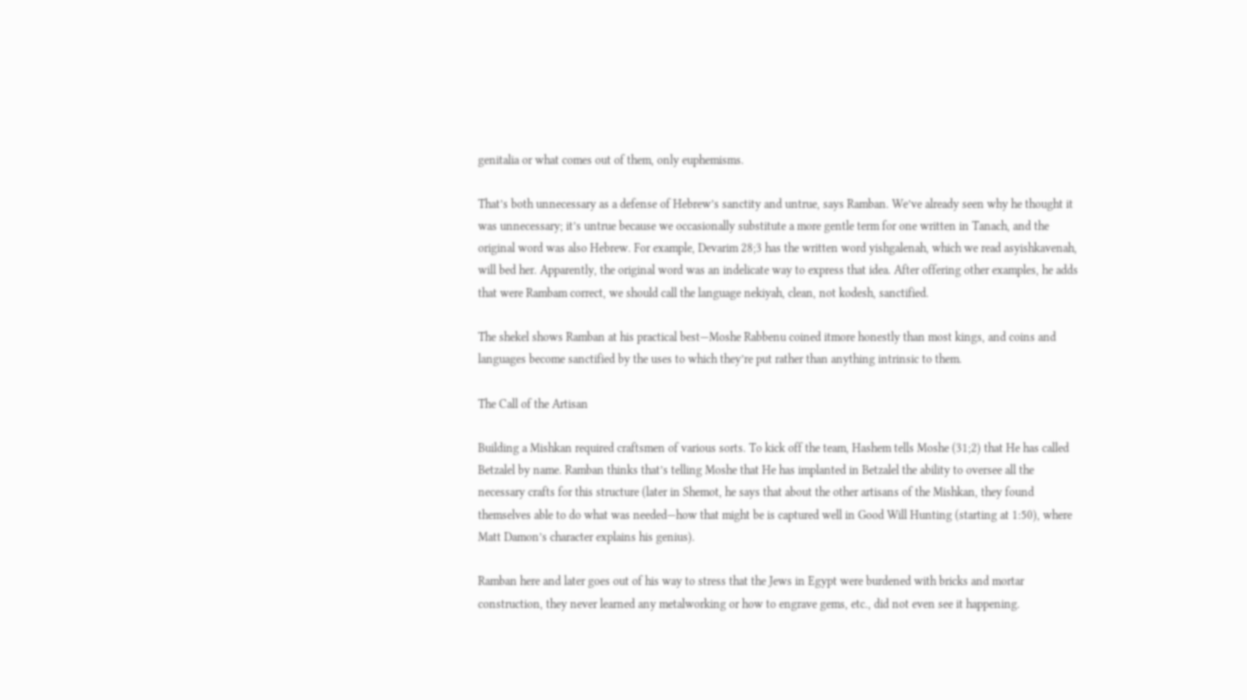genitalia or what comes out of them, only euphemisms.

That’s both unnecessary as a defense of Hebrew’s sanctity and untrue, says Ramban. We’ve already seen why he thought it was unnecessary; it’s untrue because we occasionally substitute a more gentle term for one written in Tanach, and the original word was also Hebrew. For example, Devarim 28;3 has the written word yishgalenah, which we read asyishkavenah, will bed her. Apparently, the original word was an indelicate way to express that idea. After offering other examples, he adds that were Rambam correct, we should call the language nekiyah, clean, not kodesh, sanctified.

The shekel shows Ramban at his practical best—Moshe Rabbenu coined itmore honestly than most kings, and coins and languages become sanctified by the uses to which they’re put rather than anything intrinsic to them.

The Call of the Artisan

Building a Mishkan required craftsmen of various sorts. To kick off the team, Hashem tells Moshe (31;2) that He has called Betzalel by name. Ramban thinks that’s telling Moshe that He has implanted in Betzalel the ability to oversee all the necessary crafts for this structure (later in Shemot, he says that about the other artisans of the Mishkan, they found themselves able to do what was needed—how that might be is captured well in Good Will Hunting (starting at 1:50), where Matt Damon’s character explains his genius).

Ramban here and later goes out of his way to stress that the Jews in Egypt were burdened with bricks and mortar construction, they never learned any metalworking or how to engrave gems, etc., did not even see it happening.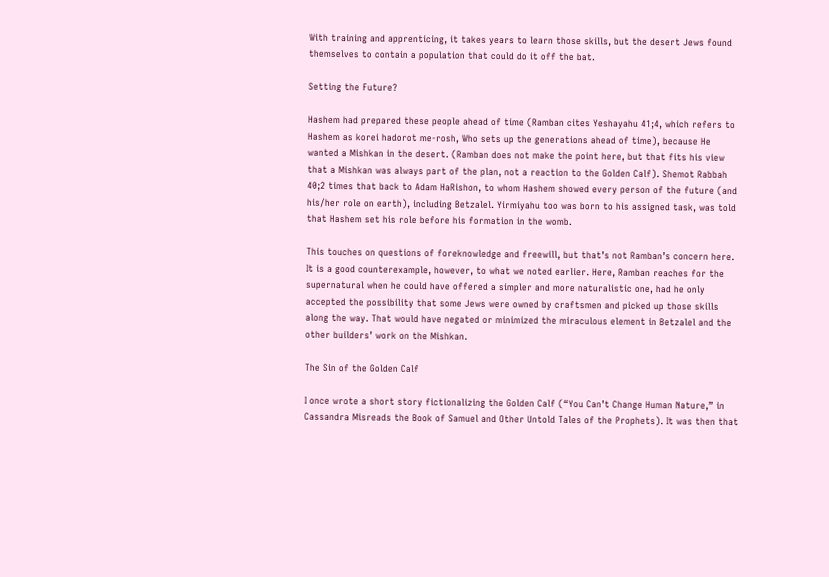With training and apprenticing, it takes years to learn those skills, but the desert Jews found themselves to contain a population that could do it off the bat.

Setting the Future?

Hashem had prepared these people ahead of time (Ramban cites Yeshayahu 41;4, which refers to Hashem as korei hadorot me-rosh, Who sets up the generations ahead of time), because He wanted a Mishkan in the desert. (Ramban does not make the point here, but that fits his view that a Mishkan was always part of the plan, not a reaction to the Golden Calf). Shemot Rabbah 40;2 times that back to Adam HaRishon, to whom Hashem showed every person of the future (and his/her role on earth), including Betzalel. Yirmiyahu too was born to his assigned task, was told that Hashem set his role before his formation in the womb.

This touches on questions of foreknowledge and freewill, but that’s not Ramban’s concern here. It is a good counterexample, however, to what we noted earlier. Here, Ramban reaches for the supernatural when he could have offered a simpler and more naturalistic one, had he only accepted the possibility that some Jews were owned by craftsmen and picked up those skills along the way. That would have negated or minimized the miraculous element in Betzalel and the other builders’ work on the Mishkan.

The Sin of the Golden Calf

I once wrote a short story fictionalizing the Golden Calf (“You Can’t Change Human Nature,” in Cassandra Misreads the Book of Samuel and Other Untold Tales of the Prophets). It was then that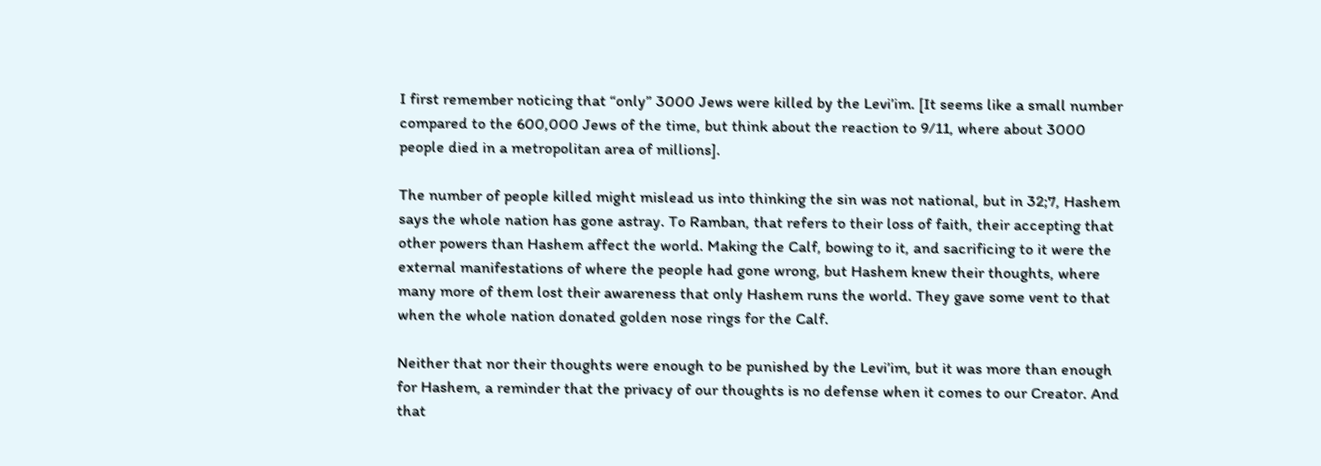I first remember noticing that “only” 3000 Jews were killed by the Levi’im. [It seems like a small number compared to the 600,000 Jews of the time, but think about the reaction to 9/11, where about 3000 people died in a metropolitan area of millions].

The number of people killed might mislead us into thinking the sin was not national, but in 32;7, Hashem says the whole nation has gone astray. To Ramban, that refers to their loss of faith, their accepting that other powers than Hashem affect the world. Making the Calf, bowing to it, and sacrificing to it were the external manifestations of where the people had gone wrong, but Hashem knew their thoughts, where many more of them lost their awareness that only Hashem runs the world. They gave some vent to that when the whole nation donated golden nose rings for the Calf.

Neither that nor their thoughts were enough to be punished by the Levi’im, but it was more than enough for Hashem, a reminder that the privacy of our thoughts is no defense when it comes to our Creator. And that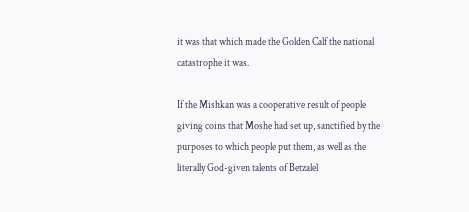it was that which made the Golden Calf the national catastrophe it was.

If the Mishkan was a cooperative result of people giving coins that Moshe had set up, sanctified by the purposes to which people put them, as well as the literally God-given talents of Betzalel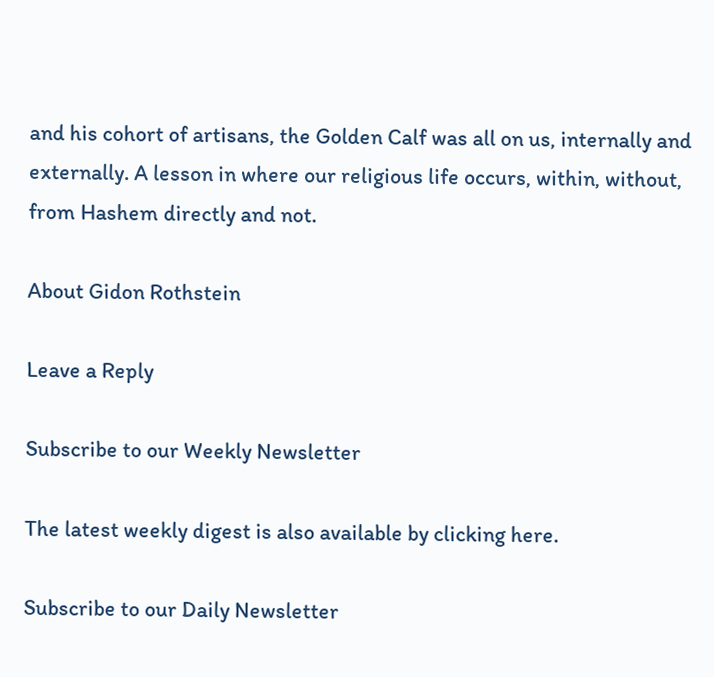and his cohort of artisans, the Golden Calf was all on us, internally and externally. A lesson in where our religious life occurs, within, without, from Hashem directly and not.

About Gidon Rothstein

Leave a Reply

Subscribe to our Weekly Newsletter

The latest weekly digest is also available by clicking here.

Subscribe to our Daily Newsletter